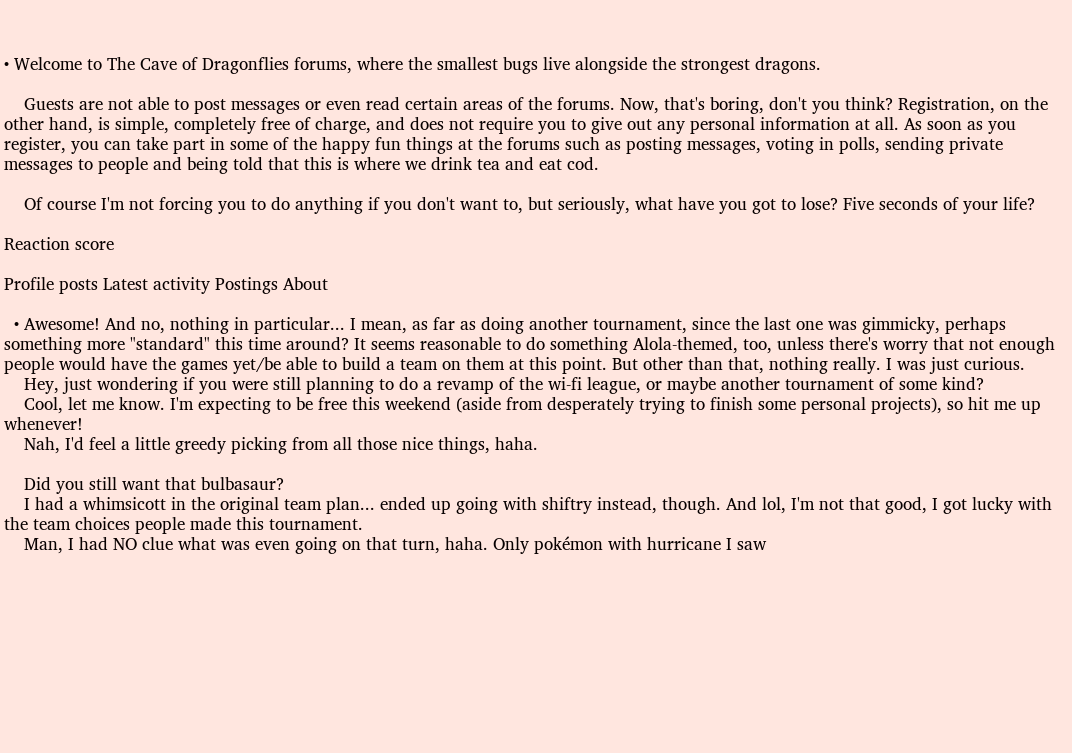• Welcome to The Cave of Dragonflies forums, where the smallest bugs live alongside the strongest dragons.

    Guests are not able to post messages or even read certain areas of the forums. Now, that's boring, don't you think? Registration, on the other hand, is simple, completely free of charge, and does not require you to give out any personal information at all. As soon as you register, you can take part in some of the happy fun things at the forums such as posting messages, voting in polls, sending private messages to people and being told that this is where we drink tea and eat cod.

    Of course I'm not forcing you to do anything if you don't want to, but seriously, what have you got to lose? Five seconds of your life?

Reaction score

Profile posts Latest activity Postings About

  • Awesome! And no, nothing in particular... I mean, as far as doing another tournament, since the last one was gimmicky, perhaps something more "standard" this time around? It seems reasonable to do something Alola-themed, too, unless there's worry that not enough people would have the games yet/be able to build a team on them at this point. But other than that, nothing really. I was just curious.
    Hey, just wondering if you were still planning to do a revamp of the wi-fi league, or maybe another tournament of some kind?
    Cool, let me know. I'm expecting to be free this weekend (aside from desperately trying to finish some personal projects), so hit me up whenever!
    Nah, I'd feel a little greedy picking from all those nice things, haha.

    Did you still want that bulbasaur?
    I had a whimsicott in the original team plan... ended up going with shiftry instead, though. And lol, I'm not that good, I got lucky with the team choices people made this tournament.
    Man, I had NO clue what was even going on that turn, haha. Only pokémon with hurricane I saw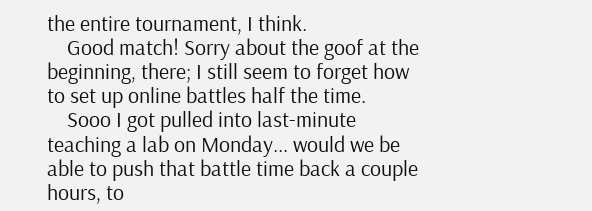the entire tournament, I think.
    Good match! Sorry about the goof at the beginning, there; I still seem to forget how to set up online battles half the time.
    Sooo I got pulled into last-minute teaching a lab on Monday... would we be able to push that battle time back a couple hours, to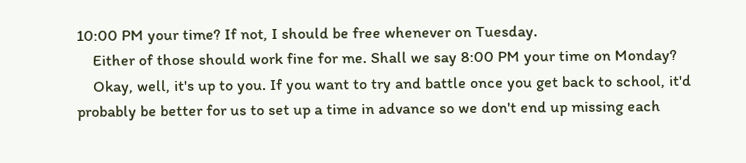10:00 PM your time? If not, I should be free whenever on Tuesday.
    Either of those should work fine for me. Shall we say 8:00 PM your time on Monday?
    Okay, well, it's up to you. If you want to try and battle once you get back to school, it'd probably be better for us to set up a time in advance so we don't end up missing each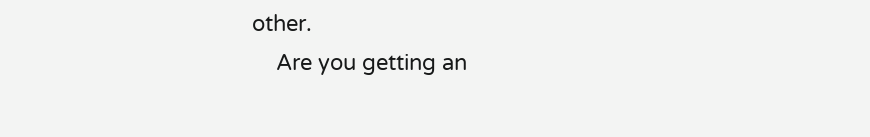other.
    Are you getting an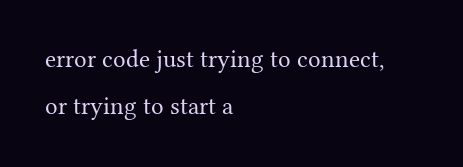error code just trying to connect, or trying to start a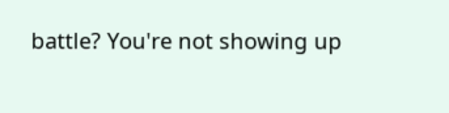battle? You're not showing up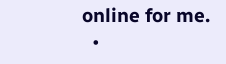online for me.
  •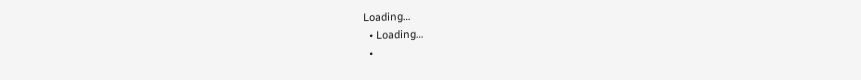Loading…
  • Loading…
  •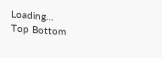Loading…
Top Bottom